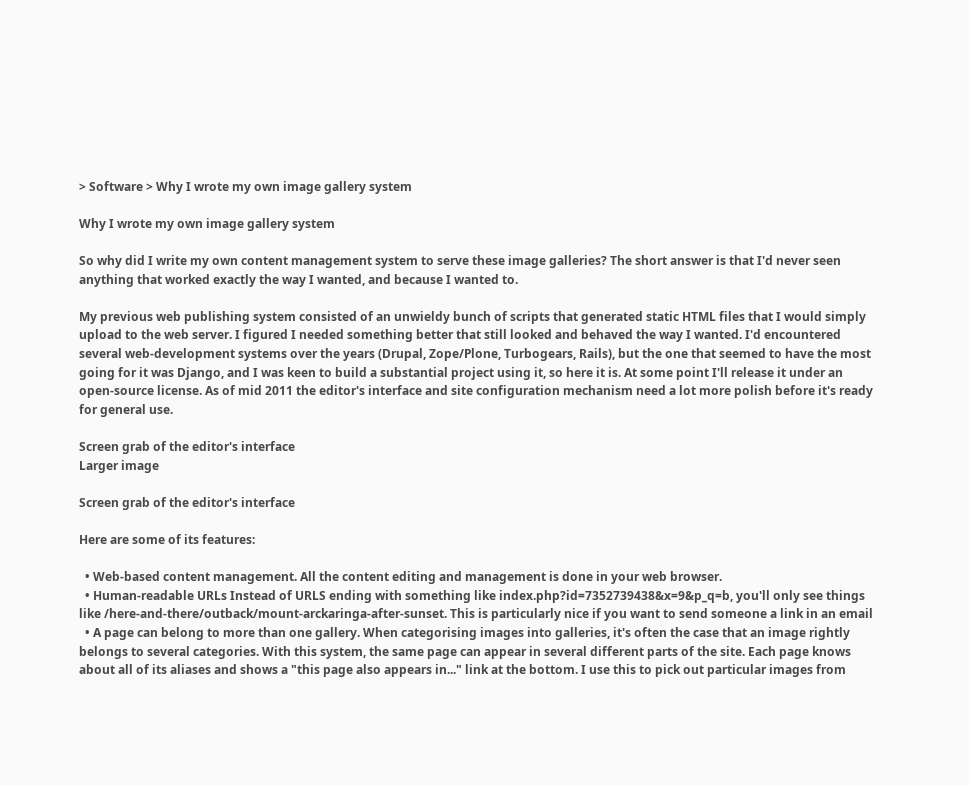> Software > Why I wrote my own image gallery system

Why I wrote my own image gallery system

So why did I write my own content management system to serve these image galleries? The short answer is that I'd never seen anything that worked exactly the way I wanted, and because I wanted to.

My previous web publishing system consisted of an unwieldy bunch of scripts that generated static HTML files that I would simply upload to the web server. I figured I needed something better that still looked and behaved the way I wanted. I'd encountered several web-development systems over the years (Drupal, Zope/Plone, Turbogears, Rails), but the one that seemed to have the most going for it was Django, and I was keen to build a substantial project using it, so here it is. At some point I'll release it under an open-source license. As of mid 2011 the editor's interface and site configuration mechanism need a lot more polish before it's ready for general use.

Screen grab of the editor's interface
Larger image

Screen grab of the editor's interface

Here are some of its features:

  • Web-based content management. All the content editing and management is done in your web browser.
  • Human-readable URLs Instead of URLS ending with something like index.php?id=7352739438&x=9&p_q=b, you'll only see things like /here-and-there/outback/mount-arckaringa-after-sunset. This is particularly nice if you want to send someone a link in an email
  • A page can belong to more than one gallery. When categorising images into galleries, it's often the case that an image rightly belongs to several categories. With this system, the same page can appear in several different parts of the site. Each page knows about all of its aliases and shows a "this page also appears in..." link at the bottom. I use this to pick out particular images from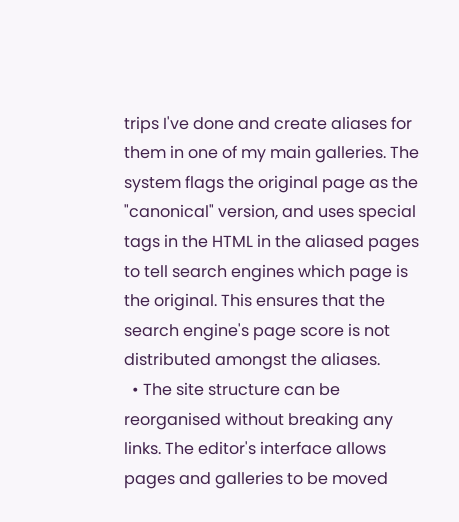trips I've done and create aliases for them in one of my main galleries. The system flags the original page as the "canonical" version, and uses special tags in the HTML in the aliased pages to tell search engines which page is the original. This ensures that the search engine's page score is not distributed amongst the aliases.
  • The site structure can be reorganised without breaking any links. The editor's interface allows pages and galleries to be moved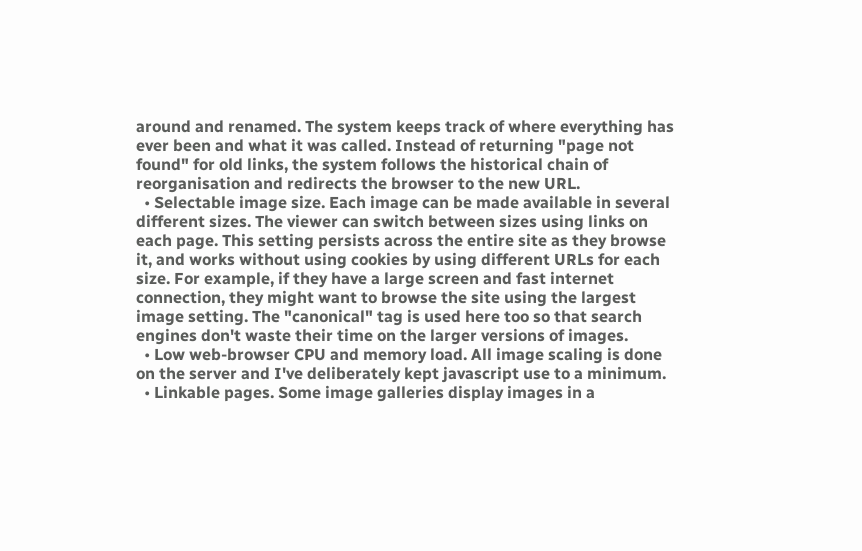around and renamed. The system keeps track of where everything has ever been and what it was called. Instead of returning "page not found" for old links, the system follows the historical chain of reorganisation and redirects the browser to the new URL.
  • Selectable image size. Each image can be made available in several different sizes. The viewer can switch between sizes using links on each page. This setting persists across the entire site as they browse it, and works without using cookies by using different URLs for each size. For example, if they have a large screen and fast internet connection, they might want to browse the site using the largest image setting. The "canonical" tag is used here too so that search engines don't waste their time on the larger versions of images.
  • Low web-browser CPU and memory load. All image scaling is done on the server and I've deliberately kept javascript use to a minimum.
  • Linkable pages. Some image galleries display images in a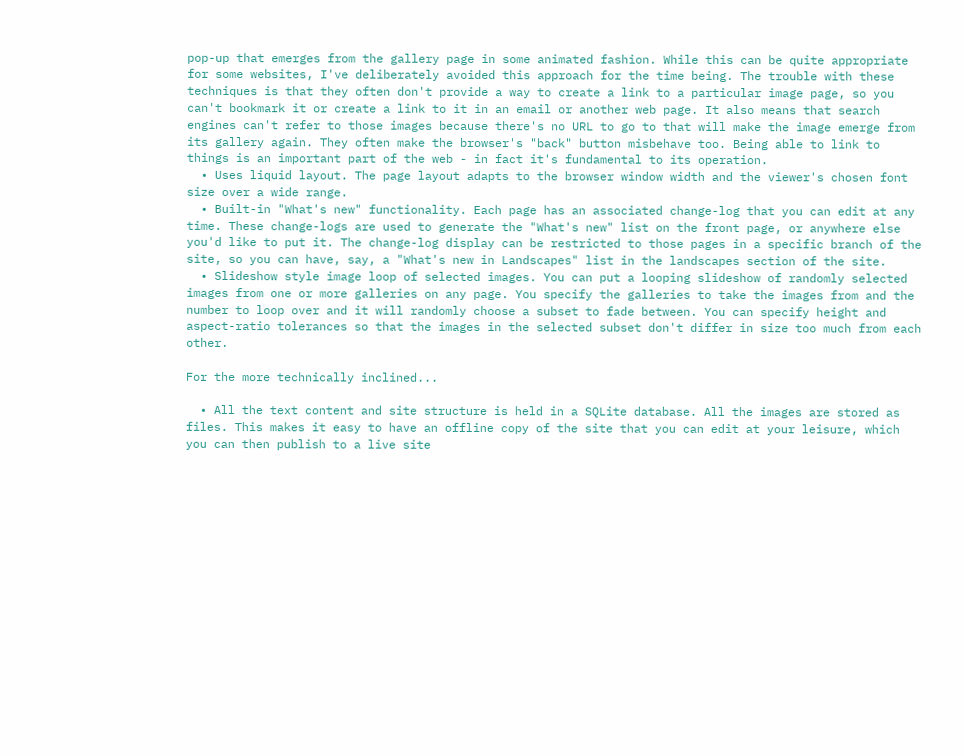pop-up that emerges from the gallery page in some animated fashion. While this can be quite appropriate for some websites, I've deliberately avoided this approach for the time being. The trouble with these techniques is that they often don't provide a way to create a link to a particular image page, so you can't bookmark it or create a link to it in an email or another web page. It also means that search engines can't refer to those images because there's no URL to go to that will make the image emerge from its gallery again. They often make the browser's "back" button misbehave too. Being able to link to things is an important part of the web - in fact it's fundamental to its operation.
  • Uses liquid layout. The page layout adapts to the browser window width and the viewer's chosen font size over a wide range.
  • Built-in "What's new" functionality. Each page has an associated change-log that you can edit at any time. These change-logs are used to generate the "What's new" list on the front page, or anywhere else you'd like to put it. The change-log display can be restricted to those pages in a specific branch of the site, so you can have, say, a "What's new in Landscapes" list in the landscapes section of the site.
  • Slideshow style image loop of selected images. You can put a looping slideshow of randomly selected images from one or more galleries on any page. You specify the galleries to take the images from and the number to loop over and it will randomly choose a subset to fade between. You can specify height and aspect-ratio tolerances so that the images in the selected subset don't differ in size too much from each other.

For the more technically inclined...

  • All the text content and site structure is held in a SQLite database. All the images are stored as files. This makes it easy to have an offline copy of the site that you can edit at your leisure, which you can then publish to a live site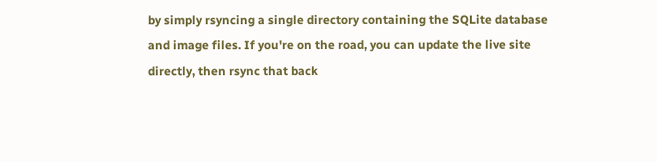by simply rsyncing a single directory containing the SQLite database and image files. If you're on the road, you can update the live site directly, then rsync that back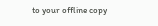to your offline copy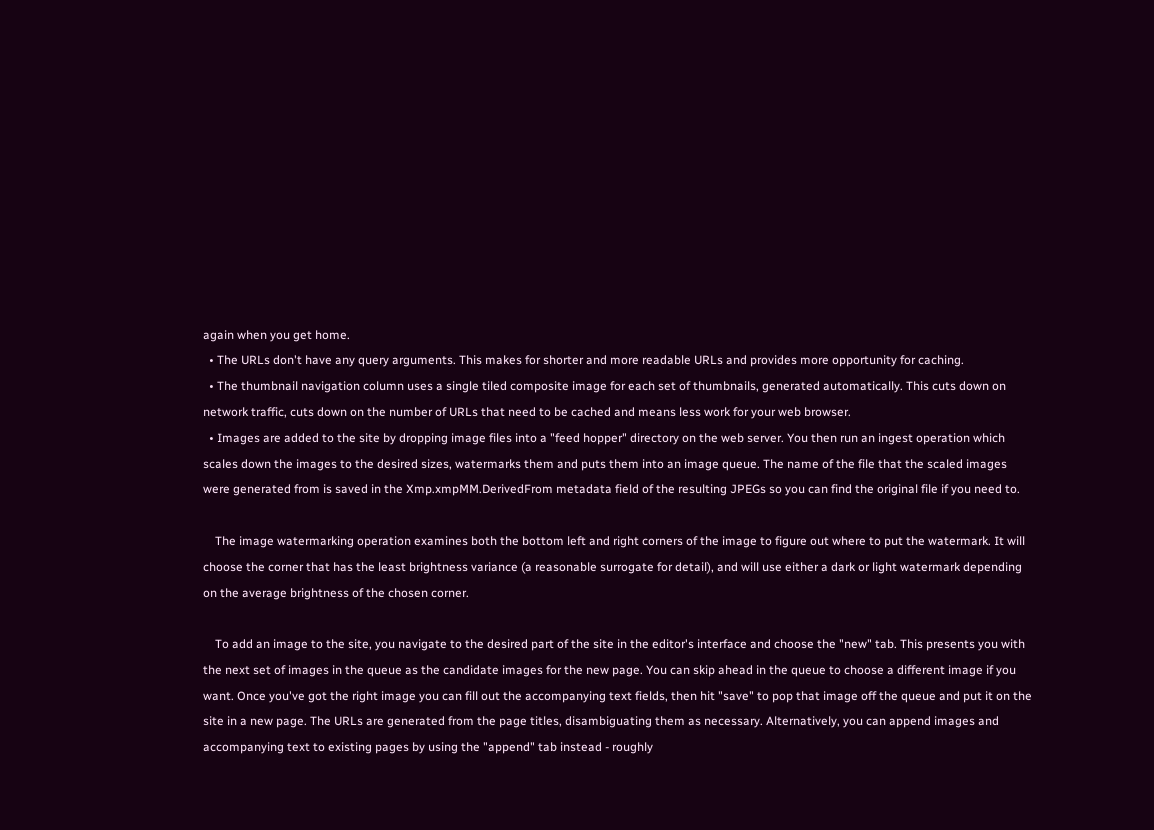again when you get home.
  • The URLs don't have any query arguments. This makes for shorter and more readable URLs and provides more opportunity for caching.
  • The thumbnail navigation column uses a single tiled composite image for each set of thumbnails, generated automatically. This cuts down on network traffic, cuts down on the number of URLs that need to be cached and means less work for your web browser.
  • Images are added to the site by dropping image files into a "feed hopper" directory on the web server. You then run an ingest operation which scales down the images to the desired sizes, watermarks them and puts them into an image queue. The name of the file that the scaled images were generated from is saved in the Xmp.xmpMM.DerivedFrom metadata field of the resulting JPEGs so you can find the original file if you need to.

    The image watermarking operation examines both the bottom left and right corners of the image to figure out where to put the watermark. It will choose the corner that has the least brightness variance (a reasonable surrogate for detail), and will use either a dark or light watermark depending on the average brightness of the chosen corner.

    To add an image to the site, you navigate to the desired part of the site in the editor's interface and choose the "new" tab. This presents you with the next set of images in the queue as the candidate images for the new page. You can skip ahead in the queue to choose a different image if you want. Once you've got the right image you can fill out the accompanying text fields, then hit "save" to pop that image off the queue and put it on the site in a new page. The URLs are generated from the page titles, disambiguating them as necessary. Alternatively, you can append images and accompanying text to existing pages by using the "append" tab instead - roughly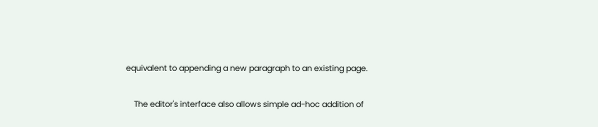equivalent to appending a new paragraph to an existing page.

    The editor's interface also allows simple ad-hoc addition of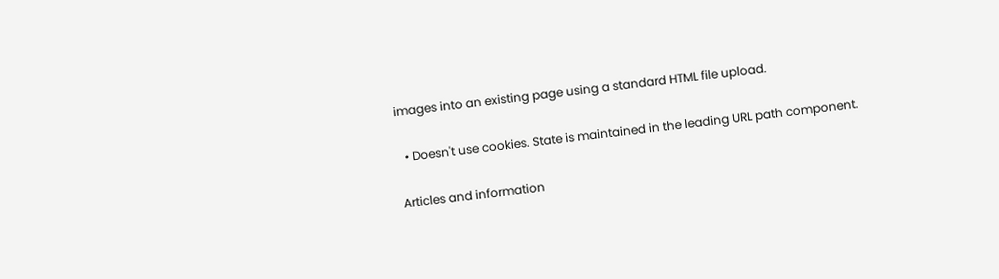images into an existing page using a standard HTML file upload.

  • Doesn't use cookies. State is maintained in the leading URL path component.

Articles and information